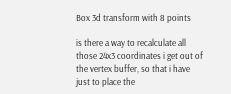Box 3d transform with 8 points

is there a way to recalculate all those 24x3 coordinates i get out of the vertex buffer, so that i have just to place the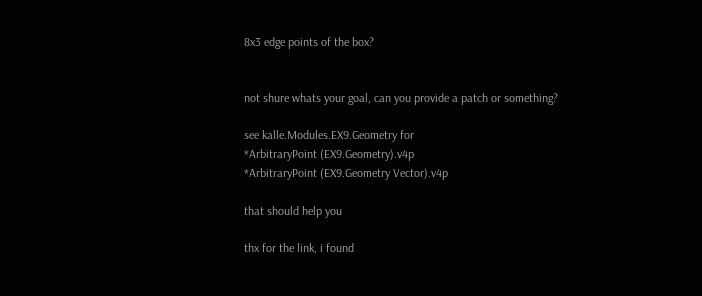8x3 edge points of the box?


not shure whats your goal, can you provide a patch or something?

see kalle.Modules.EX9.Geometry for
*ArbitraryPoint (EX9.Geometry).v4p
*ArbitraryPoint (EX9.Geometry Vector).v4p

that should help you

thx for the link, i found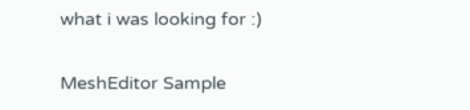what i was looking for :)

MeshEditor Sample